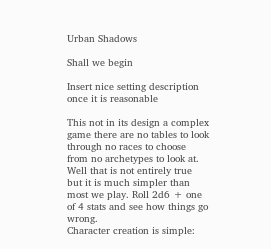Urban Shadows

Shall we begin

Insert nice setting description once it is reasonable

This not in its design a complex game there are no tables to look through no races to choose from no archetypes to look at. Well that is not entirely true but it is much simpler than most we play. Roll 2d6 + one of 4 stats and see how things go wrong.
Character creation is simple: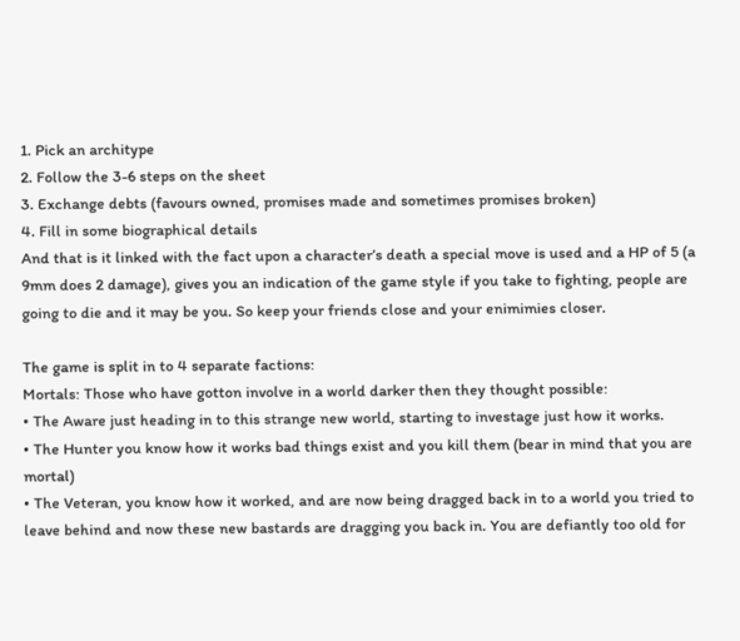1. Pick an architype
2. Follow the 3-6 steps on the sheet
3. Exchange debts (favours owned, promises made and sometimes promises broken)
4. Fill in some biographical details
And that is it linked with the fact upon a character’s death a special move is used and a HP of 5 (a 9mm does 2 damage), gives you an indication of the game style if you take to fighting, people are going to die and it may be you. So keep your friends close and your enimimies closer.

The game is split in to 4 separate factions:
Mortals: Those who have gotton involve in a world darker then they thought possible:
• The Aware just heading in to this strange new world, starting to investage just how it works.
• The Hunter you know how it works bad things exist and you kill them (bear in mind that you are mortal)
• The Veteran, you know how it worked, and are now being dragged back in to a world you tried to leave behind and now these new bastards are dragging you back in. You are defiantly too old for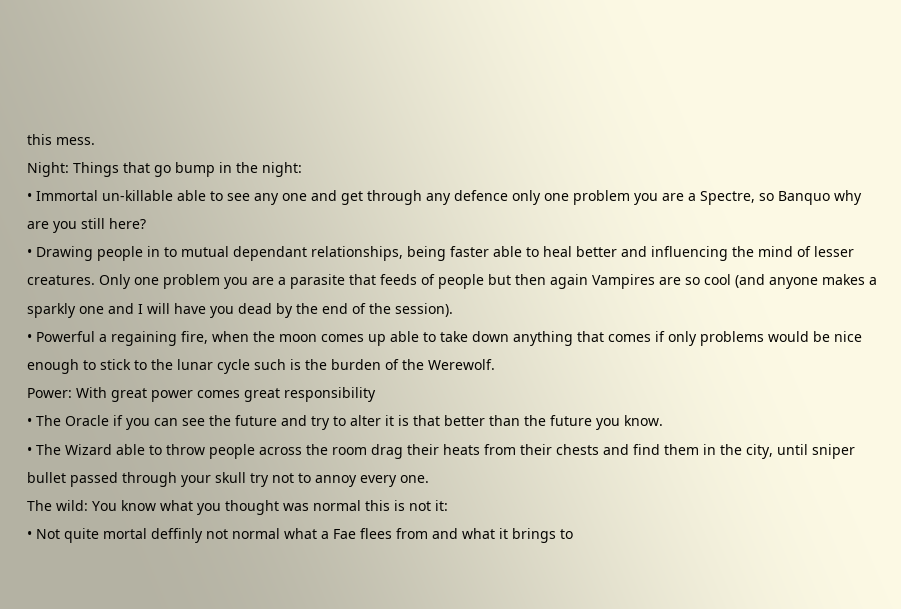this mess.
Night: Things that go bump in the night:
• Immortal un-killable able to see any one and get through any defence only one problem you are a Spectre, so Banquo why are you still here?
• Drawing people in to mutual dependant relationships, being faster able to heal better and influencing the mind of lesser creatures. Only one problem you are a parasite that feeds of people but then again Vampires are so cool (and anyone makes a sparkly one and I will have you dead by the end of the session).
• Powerful a regaining fire, when the moon comes up able to take down anything that comes if only problems would be nice enough to stick to the lunar cycle such is the burden of the Werewolf.
Power: With great power comes great responsibility
• The Oracle if you can see the future and try to alter it is that better than the future you know.
• The Wizard able to throw people across the room drag their heats from their chests and find them in the city, until sniper bullet passed through your skull try not to annoy every one.
The wild: You know what you thought was normal this is not it:
• Not quite mortal deffinly not normal what a Fae flees from and what it brings to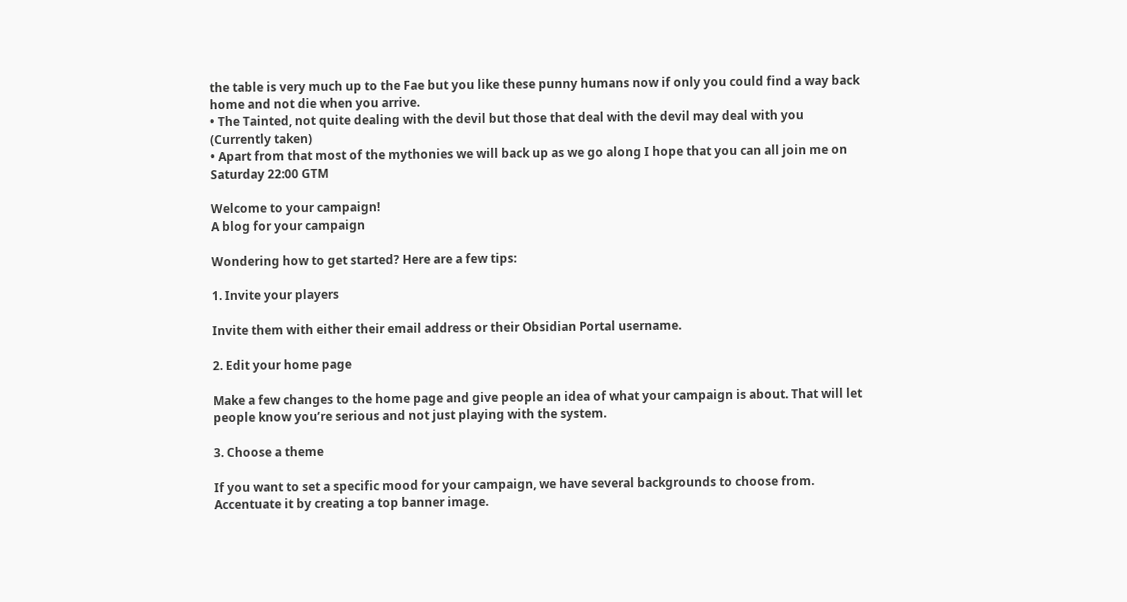the table is very much up to the Fae but you like these punny humans now if only you could find a way back home and not die when you arrive.
• The Tainted, not quite dealing with the devil but those that deal with the devil may deal with you (Currently taken)
• Apart from that most of the mythonies we will back up as we go along I hope that you can all join me on Saturday 22:00 GTM

Welcome to your campaign!
A blog for your campaign

Wondering how to get started? Here are a few tips:

1. Invite your players

Invite them with either their email address or their Obsidian Portal username.

2. Edit your home page

Make a few changes to the home page and give people an idea of what your campaign is about. That will let people know you’re serious and not just playing with the system.

3. Choose a theme

If you want to set a specific mood for your campaign, we have several backgrounds to choose from. Accentuate it by creating a top banner image.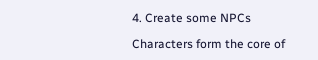4. Create some NPCs

Characters form the core of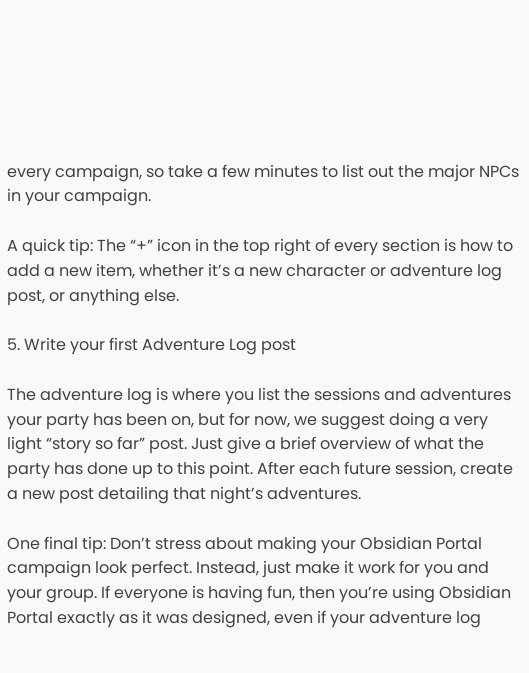every campaign, so take a few minutes to list out the major NPCs in your campaign.

A quick tip: The “+” icon in the top right of every section is how to add a new item, whether it’s a new character or adventure log post, or anything else.

5. Write your first Adventure Log post

The adventure log is where you list the sessions and adventures your party has been on, but for now, we suggest doing a very light “story so far” post. Just give a brief overview of what the party has done up to this point. After each future session, create a new post detailing that night’s adventures.

One final tip: Don’t stress about making your Obsidian Portal campaign look perfect. Instead, just make it work for you and your group. If everyone is having fun, then you’re using Obsidian Portal exactly as it was designed, even if your adventure log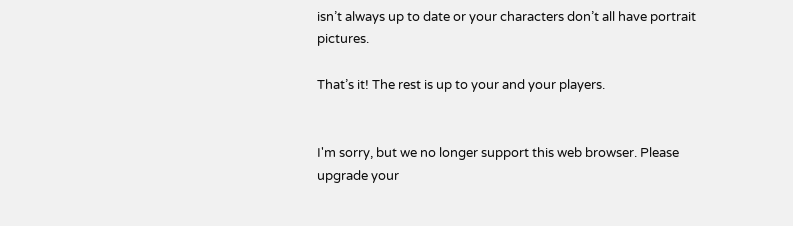isn’t always up to date or your characters don’t all have portrait pictures.

That’s it! The rest is up to your and your players.


I'm sorry, but we no longer support this web browser. Please upgrade your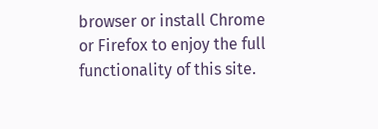browser or install Chrome or Firefox to enjoy the full functionality of this site.